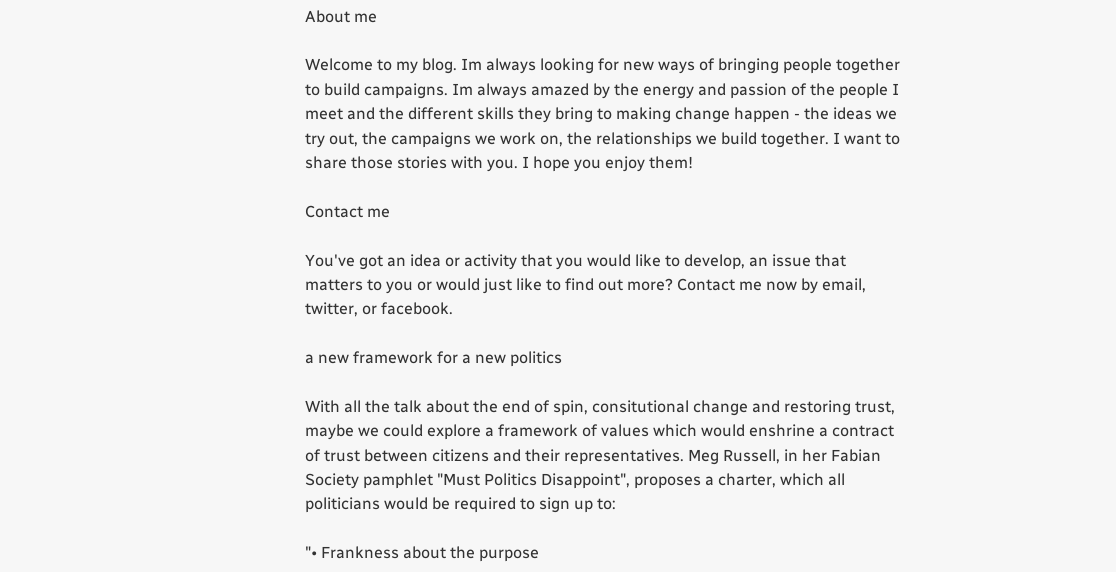About me

Welcome to my blog. Im always looking for new ways of bringing people together to build campaigns. Im always amazed by the energy and passion of the people I meet and the different skills they bring to making change happen - the ideas we try out, the campaigns we work on, the relationships we build together. I want to share those stories with you. I hope you enjoy them!

Contact me

You've got an idea or activity that you would like to develop, an issue that matters to you or would just like to find out more? Contact me now by email, twitter, or facebook.

a new framework for a new politics

With all the talk about the end of spin, consitutional change and restoring trust, maybe we could explore a framework of values which would enshrine a contract of trust between citizens and their representatives. Meg Russell, in her Fabian Society pamphlet "Must Politics Disappoint", proposes a charter, which all politicians would be required to sign up to:

"• Frankness about the purpose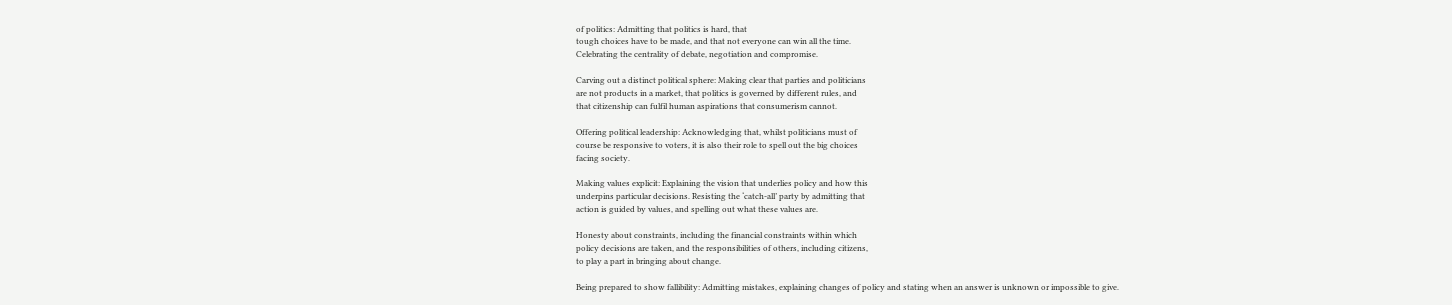of politics: Admitting that politics is hard, that
tough choices have to be made, and that not everyone can win all the time.
Celebrating the centrality of debate, negotiation and compromise.

Carving out a distinct political sphere: Making clear that parties and politicians
are not products in a market, that politics is governed by different rules, and
that citizenship can fulfil human aspirations that consumerism cannot.

Offering political leadership: Acknowledging that, whilst politicians must of
course be responsive to voters, it is also their role to spell out the big choices
facing society.

Making values explicit: Explaining the vision that underlies policy and how this
underpins particular decisions. Resisting the ‘catch-all’ party by admitting that
action is guided by values, and spelling out what these values are.

Honesty about constraints, including the financial constraints within which
policy decisions are taken, and the responsibilities of others, including citizens,
to play a part in bringing about change.

Being prepared to show fallibility: Admitting mistakes, explaining changes of policy and stating when an answer is unknown or impossible to give.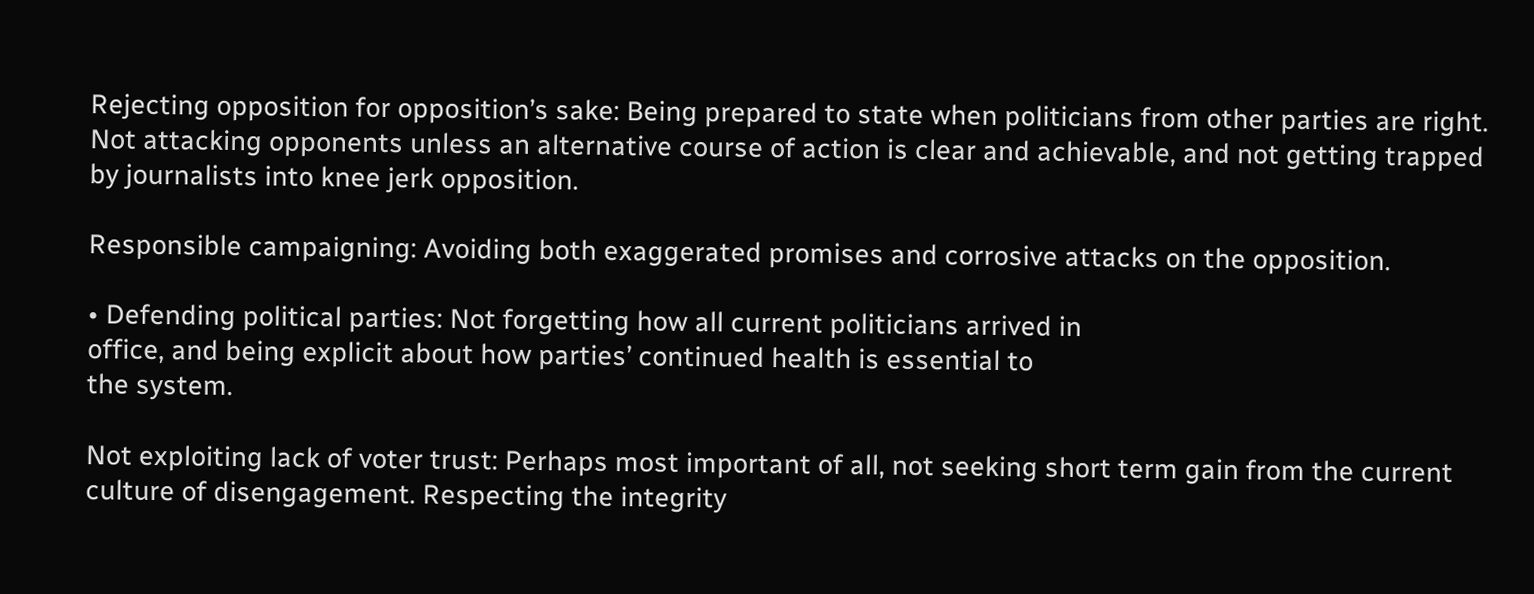Rejecting opposition for opposition’s sake: Being prepared to state when politicians from other parties are right. Not attacking opponents unless an alternative course of action is clear and achievable, and not getting trapped
by journalists into knee jerk opposition.

Responsible campaigning: Avoiding both exaggerated promises and corrosive attacks on the opposition.

• Defending political parties: Not forgetting how all current politicians arrived in
office, and being explicit about how parties’ continued health is essential to
the system.

Not exploiting lack of voter trust: Perhaps most important of all, not seeking short term gain from the current culture of disengagement. Respecting the integrity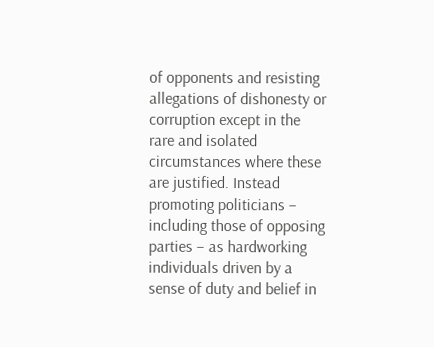of opponents and resisting allegations of dishonesty or corruption except in the rare and isolated circumstances where these are justified. Instead promoting politicians – including those of opposing parties – as hardworking
individuals driven by a sense of duty and belief in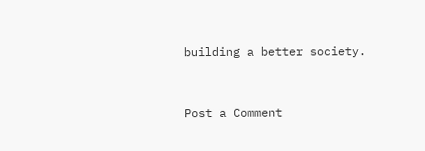building a better society.


Post a Comment